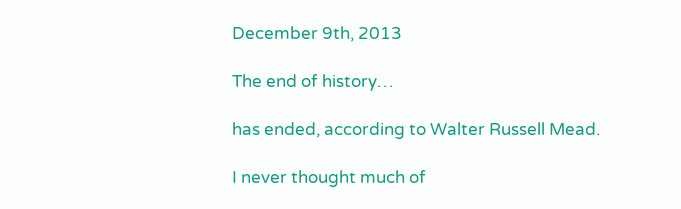December 9th, 2013

The end of history…

has ended, according to Walter Russell Mead.

I never thought much of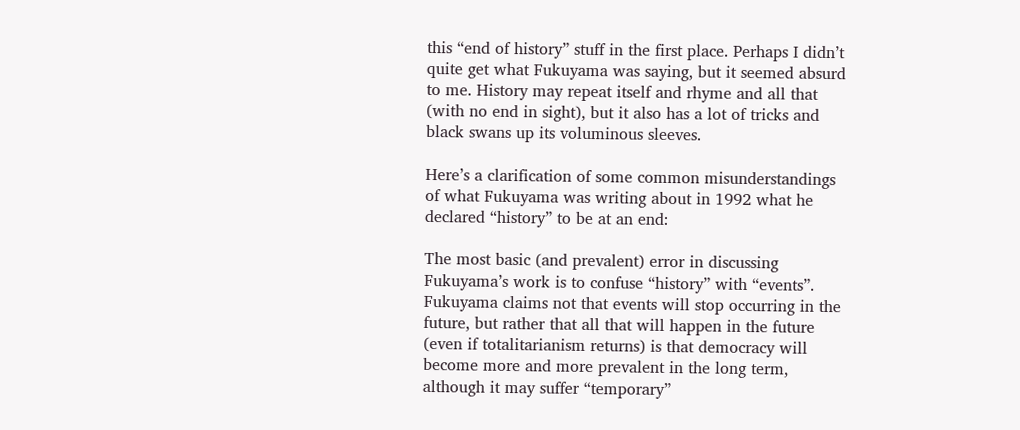this “end of history” stuff in the first place. Perhaps I didn’t quite get what Fukuyama was saying, but it seemed absurd to me. History may repeat itself and rhyme and all that (with no end in sight), but it also has a lot of tricks and black swans up its voluminous sleeves.

Here’s a clarification of some common misunderstandings of what Fukuyama was writing about in 1992 what he declared “history” to be at an end:

The most basic (and prevalent) error in discussing Fukuyama’s work is to confuse “history” with “events”. Fukuyama claims not that events will stop occurring in the future, but rather that all that will happen in the future (even if totalitarianism returns) is that democracy will become more and more prevalent in the long term, although it may suffer “temporary”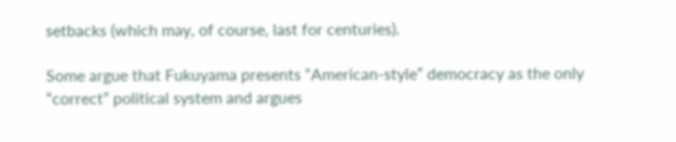setbacks (which may, of course, last for centuries).

Some argue that Fukuyama presents “American-style” democracy as the only “correct” political system and argues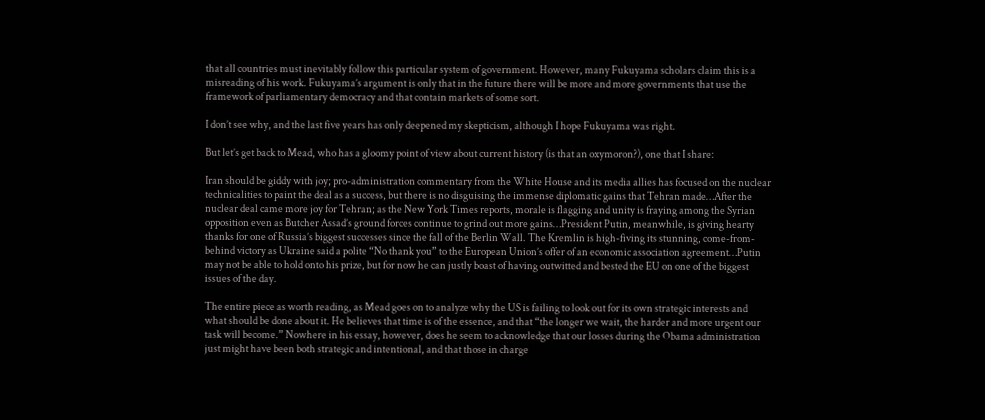that all countries must inevitably follow this particular system of government. However, many Fukuyama scholars claim this is a misreading of his work. Fukuyama’s argument is only that in the future there will be more and more governments that use the framework of parliamentary democracy and that contain markets of some sort.

I don’t see why, and the last five years has only deepened my skepticism, although I hope Fukuyama was right.

But let’s get back to Mead, who has a gloomy point of view about current history (is that an oxymoron?), one that I share:

Iran should be giddy with joy; pro-administration commentary from the White House and its media allies has focused on the nuclear technicalities to paint the deal as a success, but there is no disguising the immense diplomatic gains that Tehran made…After the nuclear deal came more joy for Tehran; as the New York Times reports, morale is flagging and unity is fraying among the Syrian opposition even as Butcher Assad’s ground forces continue to grind out more gains…President Putin, meanwhile, is giving hearty thanks for one of Russia’s biggest successes since the fall of the Berlin Wall. The Kremlin is high-fiving its stunning, come-from-behind victory as Ukraine said a polite “No thank you” to the European Union’s offer of an economic association agreement…Putin may not be able to hold onto his prize, but for now he can justly boast of having outwitted and bested the EU on one of the biggest issues of the day.

The entire piece as worth reading, as Mead goes on to analyze why the US is failing to look out for its own strategic interests and what should be done about it. He believes that time is of the essence, and that “the longer we wait, the harder and more urgent our task will become.” Nowhere in his essay, however, does he seem to acknowledge that our losses during the Obama administration just might have been both strategic and intentional, and that those in charge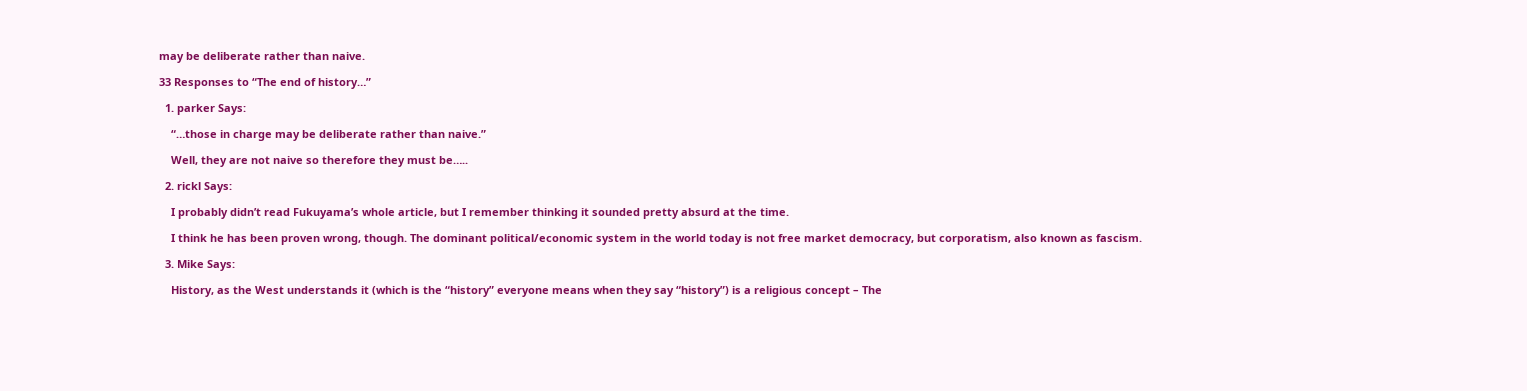may be deliberate rather than naive.

33 Responses to “The end of history…”

  1. parker Says:

    “…those in charge may be deliberate rather than naive.”

    Well, they are not naive so therefore they must be…..

  2. rickl Says:

    I probably didn’t read Fukuyama’s whole article, but I remember thinking it sounded pretty absurd at the time.

    I think he has been proven wrong, though. The dominant political/economic system in the world today is not free market democracy, but corporatism, also known as fascism.

  3. Mike Says:

    History, as the West understands it (which is the “history” everyone means when they say “history”) is a religious concept – The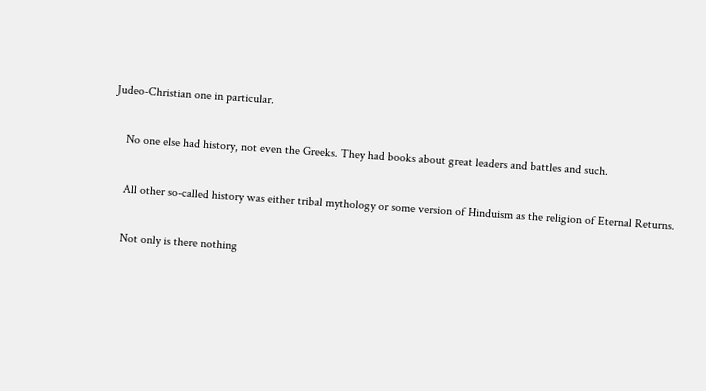Judeo-Christian one in particular.

    No one else had history, not even the Greeks. They had books about great leaders and battles and such.

    All other so-called history was either tribal mythology or some version of Hinduism as the religion of Eternal Returns.

    Not only is there nothing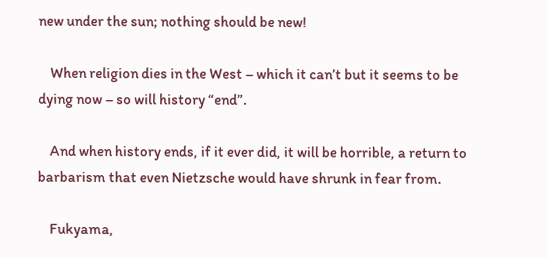new under the sun; nothing should be new!

    When religion dies in the West – which it can’t but it seems to be dying now – so will history “end”.

    And when history ends, if it ever did, it will be horrible, a return to barbarism that even Nietzsche would have shrunk in fear from.

    Fukyama,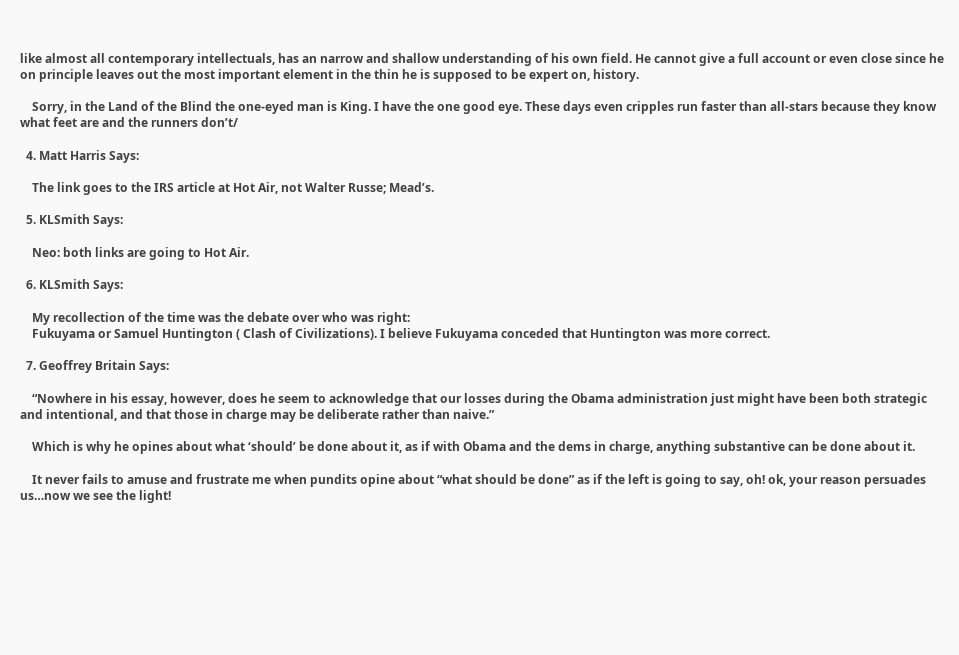like almost all contemporary intellectuals, has an narrow and shallow understanding of his own field. He cannot give a full account or even close since he on principle leaves out the most important element in the thin he is supposed to be expert on, history.

    Sorry, in the Land of the Blind the one-eyed man is King. I have the one good eye. These days even cripples run faster than all-stars because they know what feet are and the runners don’t/

  4. Matt Harris Says:

    The link goes to the IRS article at Hot Air, not Walter Russe; Mead’s.

  5. KLSmith Says:

    Neo: both links are going to Hot Air.

  6. KLSmith Says:

    My recollection of the time was the debate over who was right:
    Fukuyama or Samuel Huntington ( Clash of Civilizations). I believe Fukuyama conceded that Huntington was more correct.

  7. Geoffrey Britain Says:

    “Nowhere in his essay, however, does he seem to acknowledge that our losses during the Obama administration just might have been both strategic and intentional, and that those in charge may be deliberate rather than naive.”

    Which is why he opines about what ‘should’ be done about it, as if with Obama and the dems in charge, anything substantive can be done about it.

    It never fails to amuse and frustrate me when pundits opine about “what should be done” as if the left is going to say, oh! ok, your reason persuades us…now we see the light!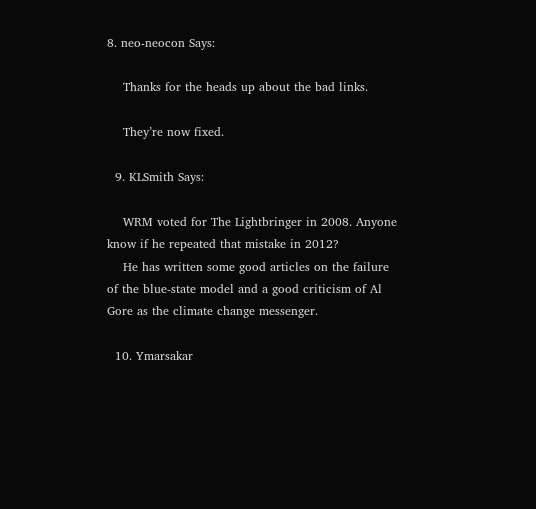8. neo-neocon Says:

    Thanks for the heads up about the bad links.

    They’re now fixed.

  9. KLSmith Says:

    WRM voted for The Lightbringer in 2008. Anyone know if he repeated that mistake in 2012?
    He has written some good articles on the failure of the blue-state model and a good criticism of Al Gore as the climate change messenger.

  10. Ymarsakar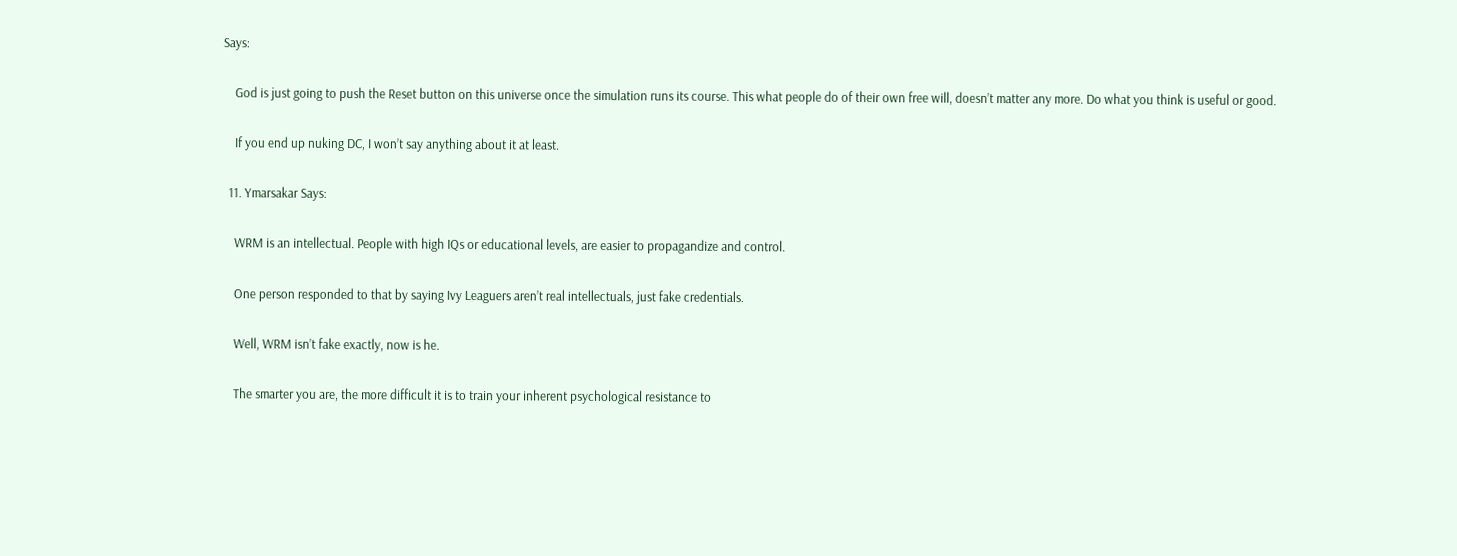Says:

    God is just going to push the Reset button on this universe once the simulation runs its course. This what people do of their own free will, doesn’t matter any more. Do what you think is useful or good.

    If you end up nuking DC, I won’t say anything about it at least.

  11. Ymarsakar Says:

    WRM is an intellectual. People with high IQs or educational levels, are easier to propagandize and control.

    One person responded to that by saying Ivy Leaguers aren’t real intellectuals, just fake credentials.

    Well, WRM isn’t fake exactly, now is he.

    The smarter you are, the more difficult it is to train your inherent psychological resistance to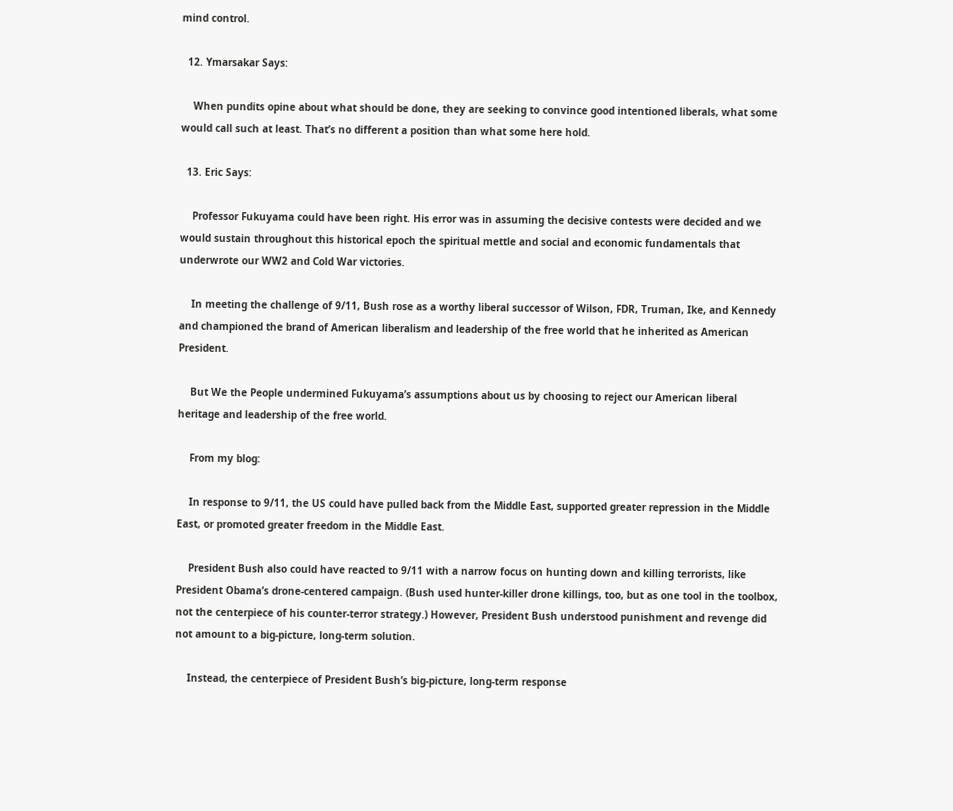mind control.

  12. Ymarsakar Says:

    When pundits opine about what should be done, they are seeking to convince good intentioned liberals, what some would call such at least. That’s no different a position than what some here hold.

  13. Eric Says:

    Professor Fukuyama could have been right. His error was in assuming the decisive contests were decided and we would sustain throughout this historical epoch the spiritual mettle and social and economic fundamentals that underwrote our WW2 and Cold War victories.

    In meeting the challenge of 9/11, Bush rose as a worthy liberal successor of Wilson, FDR, Truman, Ike, and Kennedy and championed the brand of American liberalism and leadership of the free world that he inherited as American President.

    But We the People undermined Fukuyama’s assumptions about us by choosing to reject our American liberal heritage and leadership of the free world.

    From my blog:

    In response to 9/11, the US could have pulled back from the Middle East, supported greater repression in the Middle East, or promoted greater freedom in the Middle East.

    President Bush also could have reacted to 9/11 with a narrow focus on hunting down and killing terrorists, like President Obama’s drone-centered campaign. (Bush used hunter-killer drone killings, too, but as one tool in the toolbox, not the centerpiece of his counter-terror strategy.) However, President Bush understood punishment and revenge did not amount to a big-picture, long-term solution.

    Instead, the centerpiece of President Bush’s big-picture, long-term response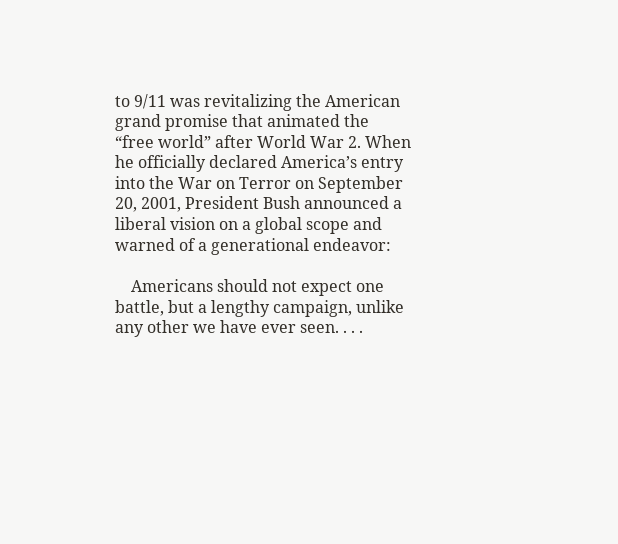to 9/11 was revitalizing the American grand promise that animated the “free world” after World War 2. When he officially declared America’s entry into the War on Terror on September 20, 2001, President Bush announced a liberal vision on a global scope and warned of a generational endeavor:

    Americans should not expect one battle, but a lengthy campaign, unlike any other we have ever seen. . . .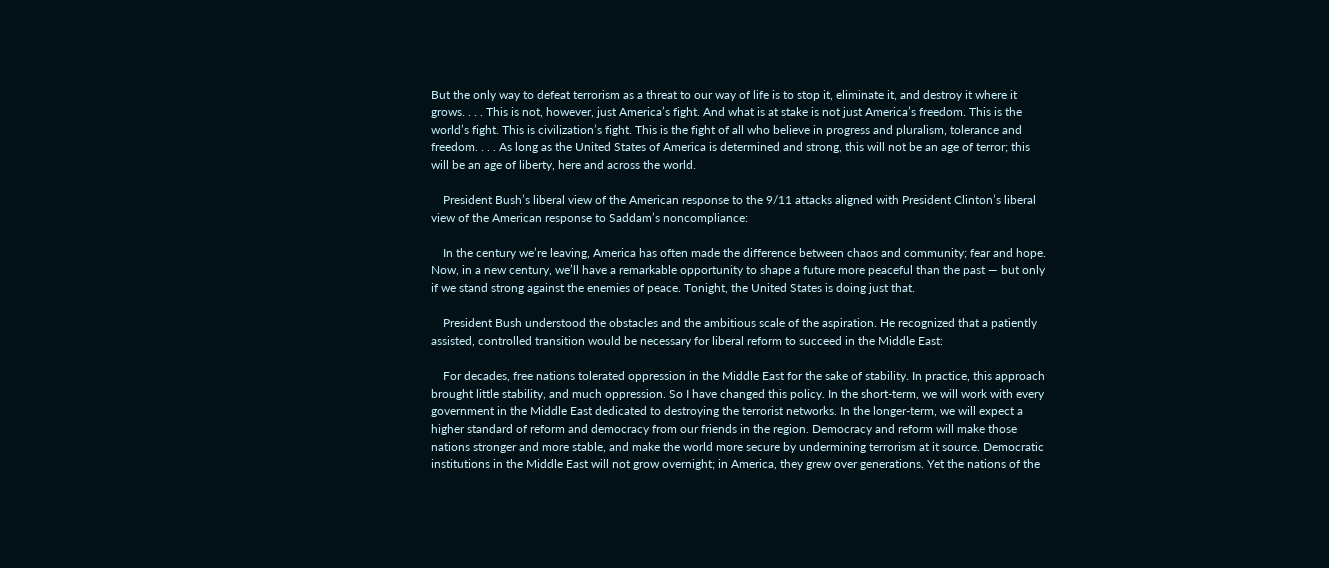But the only way to defeat terrorism as a threat to our way of life is to stop it, eliminate it, and destroy it where it grows. . . . This is not, however, just America’s fight. And what is at stake is not just America’s freedom. This is the world’s fight. This is civilization’s fight. This is the fight of all who believe in progress and pluralism, tolerance and freedom. . . . As long as the United States of America is determined and strong, this will not be an age of terror; this will be an age of liberty, here and across the world.

    President Bush’s liberal view of the American response to the 9/11 attacks aligned with President Clinton’s liberal view of the American response to Saddam’s noncompliance:

    In the century we’re leaving, America has often made the difference between chaos and community; fear and hope. Now, in a new century, we’ll have a remarkable opportunity to shape a future more peaceful than the past — but only if we stand strong against the enemies of peace. Tonight, the United States is doing just that.

    President Bush understood the obstacles and the ambitious scale of the aspiration. He recognized that a patiently assisted, controlled transition would be necessary for liberal reform to succeed in the Middle East:

    For decades, free nations tolerated oppression in the Middle East for the sake of stability. In practice, this approach brought little stability, and much oppression. So I have changed this policy. In the short-term, we will work with every government in the Middle East dedicated to destroying the terrorist networks. In the longer-term, we will expect a higher standard of reform and democracy from our friends in the region. Democracy and reform will make those nations stronger and more stable, and make the world more secure by undermining terrorism at it source. Democratic institutions in the Middle East will not grow overnight; in America, they grew over generations. Yet the nations of the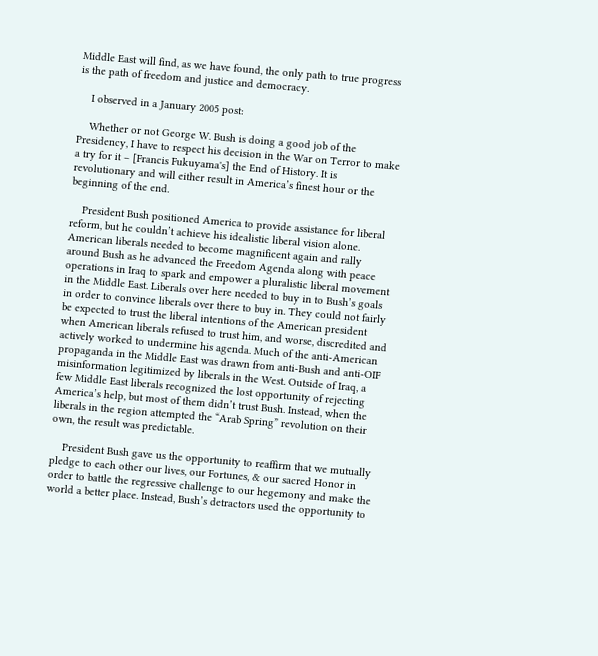Middle East will find, as we have found, the only path to true progress is the path of freedom and justice and democracy.

    I observed in a January 2005 post:

    Whether or not George W. Bush is doing a good job of the Presidency, I have to respect his decision in the War on Terror to make a try for it – [Francis Fukuyama's] the End of History. It is revolutionary and will either result in America’s finest hour or the beginning of the end.

    President Bush positioned America to provide assistance for liberal reform, but he couldn’t achieve his idealistic liberal vision alone. American liberals needed to become magnificent again and rally around Bush as he advanced the Freedom Agenda along with peace operations in Iraq to spark and empower a pluralistic liberal movement in the Middle East. Liberals over here needed to buy in to Bush’s goals in order to convince liberals over there to buy in. They could not fairly be expected to trust the liberal intentions of the American president when American liberals refused to trust him, and worse, discredited and actively worked to undermine his agenda. Much of the anti-American propaganda in the Middle East was drawn from anti-Bush and anti-OIF misinformation legitimized by liberals in the West. Outside of Iraq, a few Middle East liberals recognized the lost opportunity of rejecting America’s help, but most of them didn’t trust Bush. Instead, when the liberals in the region attempted the “Arab Spring” revolution on their own, the result was predictable.

    President Bush gave us the opportunity to reaffirm that we mutually pledge to each other our lives, our Fortunes, & our sacred Honor in order to battle the regressive challenge to our hegemony and make the world a better place. Instead, Bush’s detractors used the opportunity to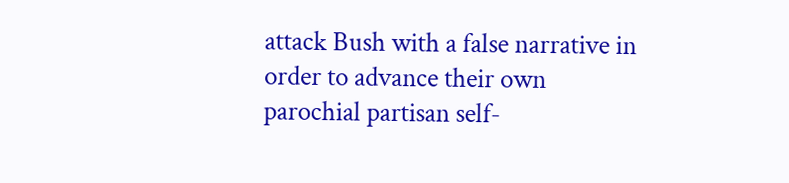attack Bush with a false narrative in order to advance their own parochial partisan self-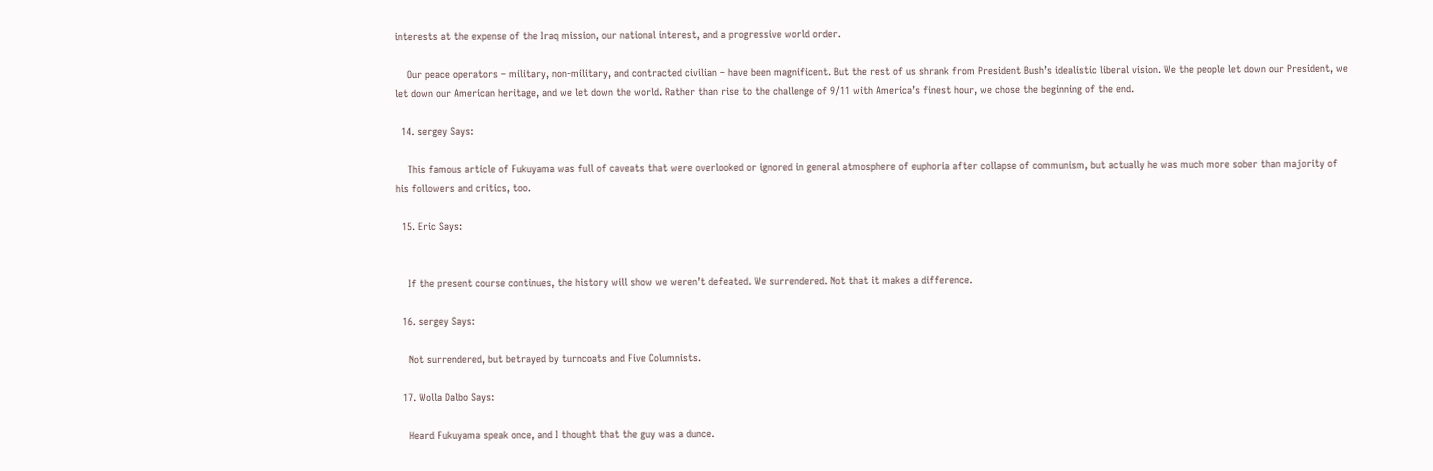interests at the expense of the Iraq mission, our national interest, and a progressive world order.

    Our peace operators – military, non-military, and contracted civilian – have been magnificent. But the rest of us shrank from President Bush’s idealistic liberal vision. We the people let down our President, we let down our American heritage, and we let down the world. Rather than rise to the challenge of 9/11 with America’s finest hour, we chose the beginning of the end.

  14. sergey Says:

    This famous article of Fukuyama was full of caveats that were overlooked or ignored in general atmosphere of euphoria after collapse of communism, but actually he was much more sober than majority of his followers and critics, too.

  15. Eric Says:


    If the present course continues, the history will show we weren’t defeated. We surrendered. Not that it makes a difference.

  16. sergey Says:

    Not surrendered, but betrayed by turncoats and Five Columnists.

  17. Wolla Dalbo Says:

    Heard Fukuyama speak once, and I thought that the guy was a dunce.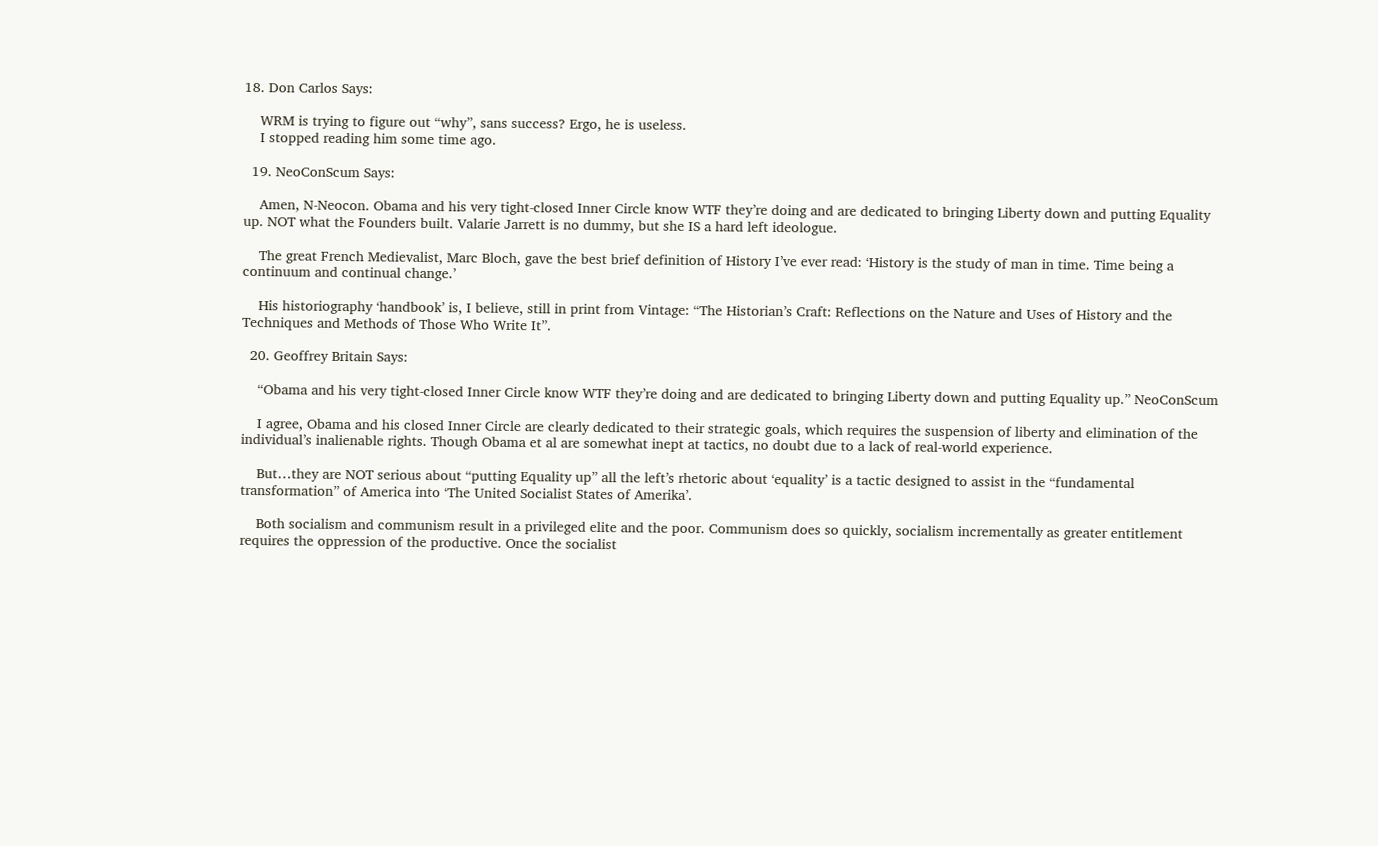18. Don Carlos Says:

    WRM is trying to figure out “why”, sans success? Ergo, he is useless.
    I stopped reading him some time ago.

  19. NeoConScum Says:

    Amen, N-Neocon. Obama and his very tight-closed Inner Circle know WTF they’re doing and are dedicated to bringing Liberty down and putting Equality up. NOT what the Founders built. Valarie Jarrett is no dummy, but she IS a hard left ideologue.

    The great French Medievalist, Marc Bloch, gave the best brief definition of History I’ve ever read: ‘History is the study of man in time. Time being a continuum and continual change.’

    His historiography ‘handbook’ is, I believe, still in print from Vintage: “The Historian’s Craft: Reflections on the Nature and Uses of History and the Techniques and Methods of Those Who Write It”.

  20. Geoffrey Britain Says:

    “Obama and his very tight-closed Inner Circle know WTF they’re doing and are dedicated to bringing Liberty down and putting Equality up.” NeoConScum

    I agree, Obama and his closed Inner Circle are clearly dedicated to their strategic goals, which requires the suspension of liberty and elimination of the individual’s inalienable rights. Though Obama et al are somewhat inept at tactics, no doubt due to a lack of real-world experience.

    But…they are NOT serious about “putting Equality up” all the left’s rhetoric about ‘equality’ is a tactic designed to assist in the “fundamental transformation” of America into ‘The United Socialist States of Amerika’.

    Both socialism and communism result in a privileged elite and the poor. Communism does so quickly, socialism incrementally as greater entitlement requires the oppression of the productive. Once the socialist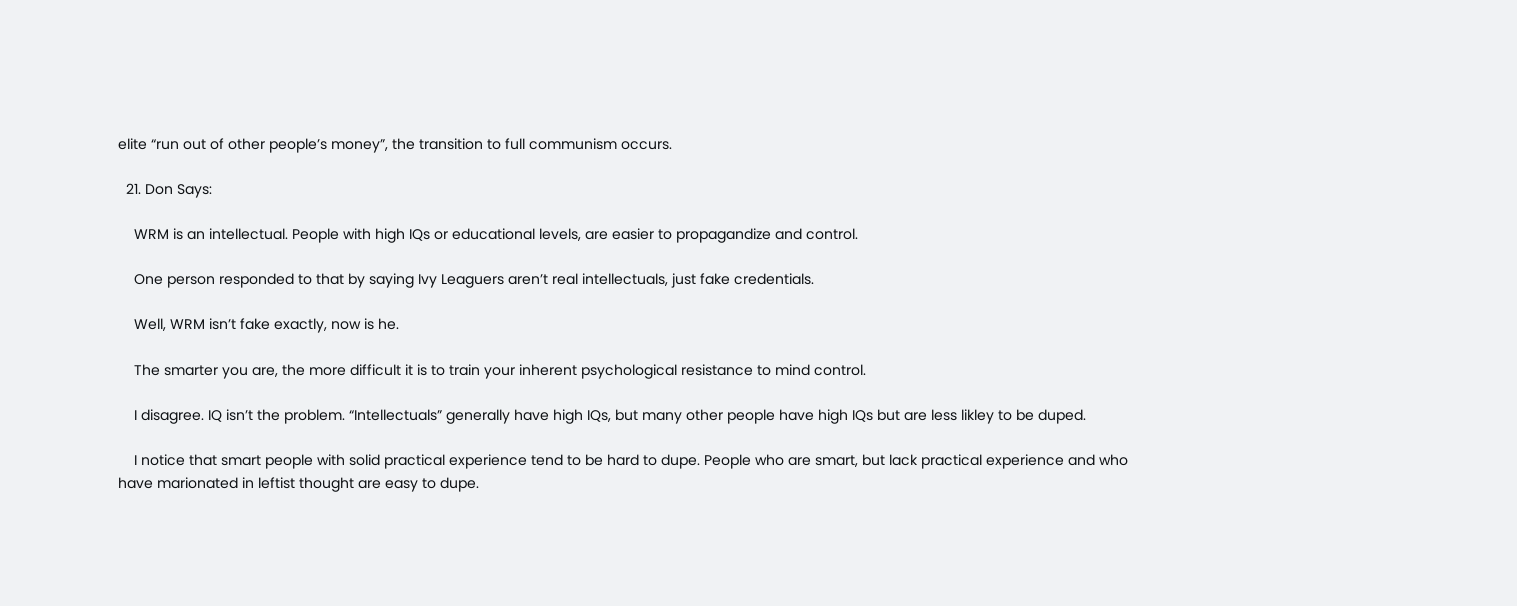elite “run out of other people’s money”, the transition to full communism occurs.

  21. Don Says:

    WRM is an intellectual. People with high IQs or educational levels, are easier to propagandize and control.

    One person responded to that by saying Ivy Leaguers aren’t real intellectuals, just fake credentials.

    Well, WRM isn’t fake exactly, now is he.

    The smarter you are, the more difficult it is to train your inherent psychological resistance to mind control.

    I disagree. IQ isn’t the problem. “Intellectuals” generally have high IQs, but many other people have high IQs but are less likley to be duped.

    I notice that smart people with solid practical experience tend to be hard to dupe. People who are smart, but lack practical experience and who have marionated in leftist thought are easy to dupe.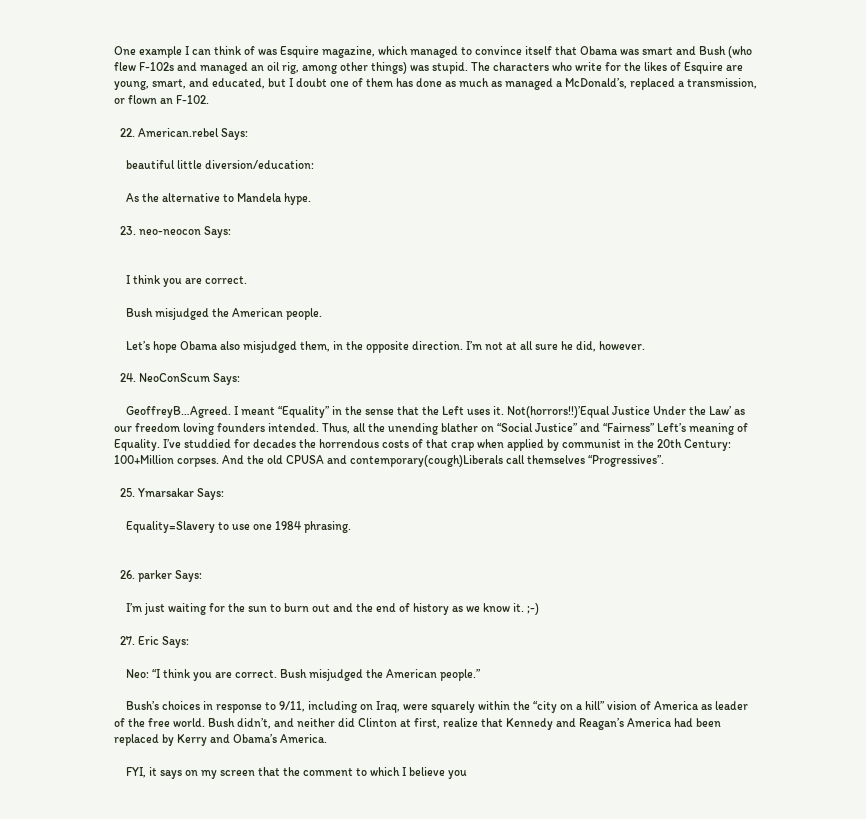One example I can think of was Esquire magazine, which managed to convince itself that Obama was smart and Bush (who flew F-102s and managed an oil rig, among other things) was stupid. The characters who write for the likes of Esquire are young, smart, and educated, but I doubt one of them has done as much as managed a McDonald’s, replaced a transmission, or flown an F-102.

  22. American.rebel Says:

    beautiful little diversion/education:

    As the alternative to Mandela hype.

  23. neo-neocon Says:


    I think you are correct.

    Bush misjudged the American people.

    Let’s hope Obama also misjudged them, in the opposite direction. I’m not at all sure he did, however.

  24. NeoConScum Says:

    GeoffreyB…Agreed. I meant “Equality” in the sense that the Left uses it. Not(horrors!!)’Equal Justice Under the Law’ as our freedom loving founders intended. Thus, all the unending blather on “Social Justice” and “Fairness” Left’s meaning of Equality. I’ve studdied for decades the horrendous costs of that crap when applied by communist in the 20th Century: 100+Million corpses. And the old CPUSA and contemporary(cough)Liberals call themselves “Progressives”.

  25. Ymarsakar Says:

    Equality=Slavery to use one 1984 phrasing.


  26. parker Says:

    I’m just waiting for the sun to burn out and the end of history as we know it. ;-)

  27. Eric Says:

    Neo: “I think you are correct. Bush misjudged the American people.”

    Bush’s choices in response to 9/11, including on Iraq, were squarely within the “city on a hill” vision of America as leader of the free world. Bush didn’t, and neither did Clinton at first, realize that Kennedy and Reagan’s America had been replaced by Kerry and Obama’s America.

    FYI, it says on my screen that the comment to which I believe you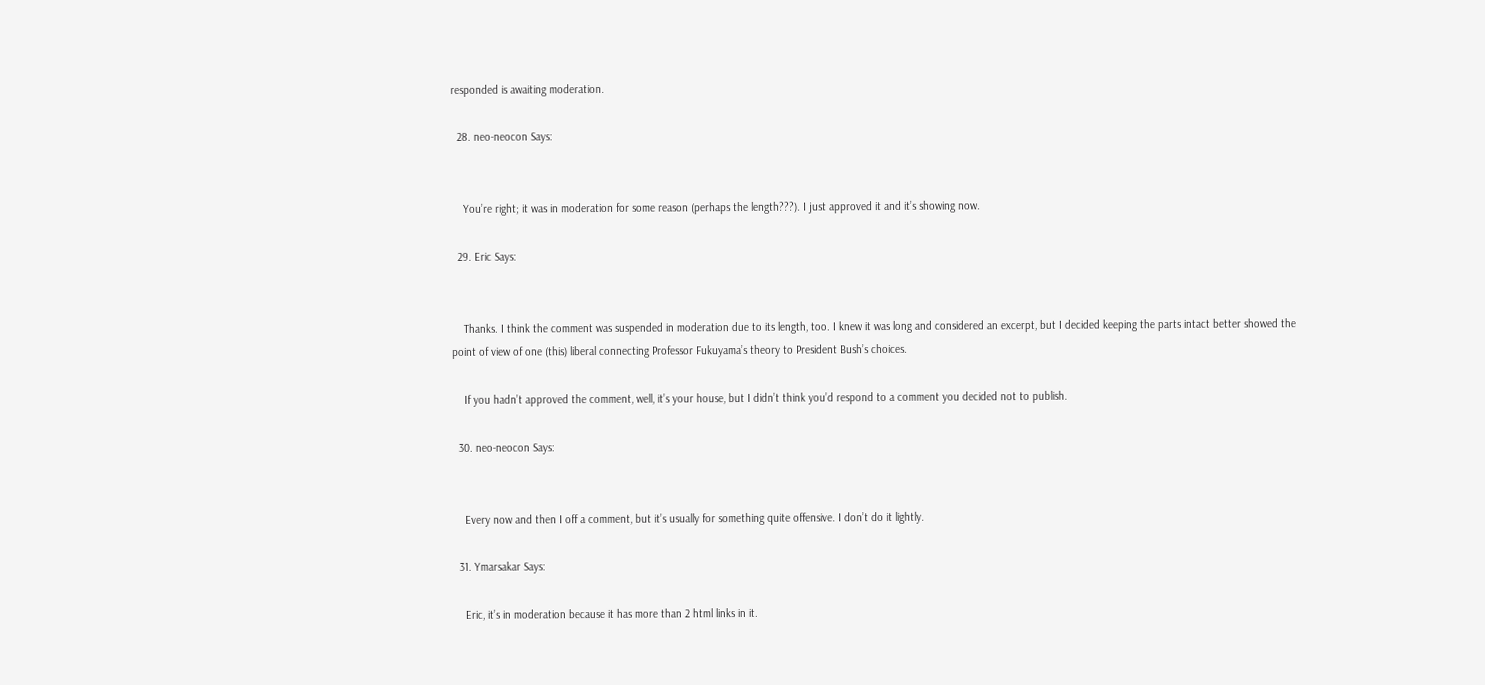responded is awaiting moderation.

  28. neo-neocon Says:


    You’re right; it was in moderation for some reason (perhaps the length???). I just approved it and it’s showing now.

  29. Eric Says:


    Thanks. I think the comment was suspended in moderation due to its length, too. I knew it was long and considered an excerpt, but I decided keeping the parts intact better showed the point of view of one (this) liberal connecting Professor Fukuyama’s theory to President Bush’s choices.

    If you hadn’t approved the comment, well, it’s your house, but I didn’t think you’d respond to a comment you decided not to publish.

  30. neo-neocon Says:


    Every now and then I off a comment, but it’s usually for something quite offensive. I don’t do it lightly.

  31. Ymarsakar Says:

    Eric, it’s in moderation because it has more than 2 html links in it.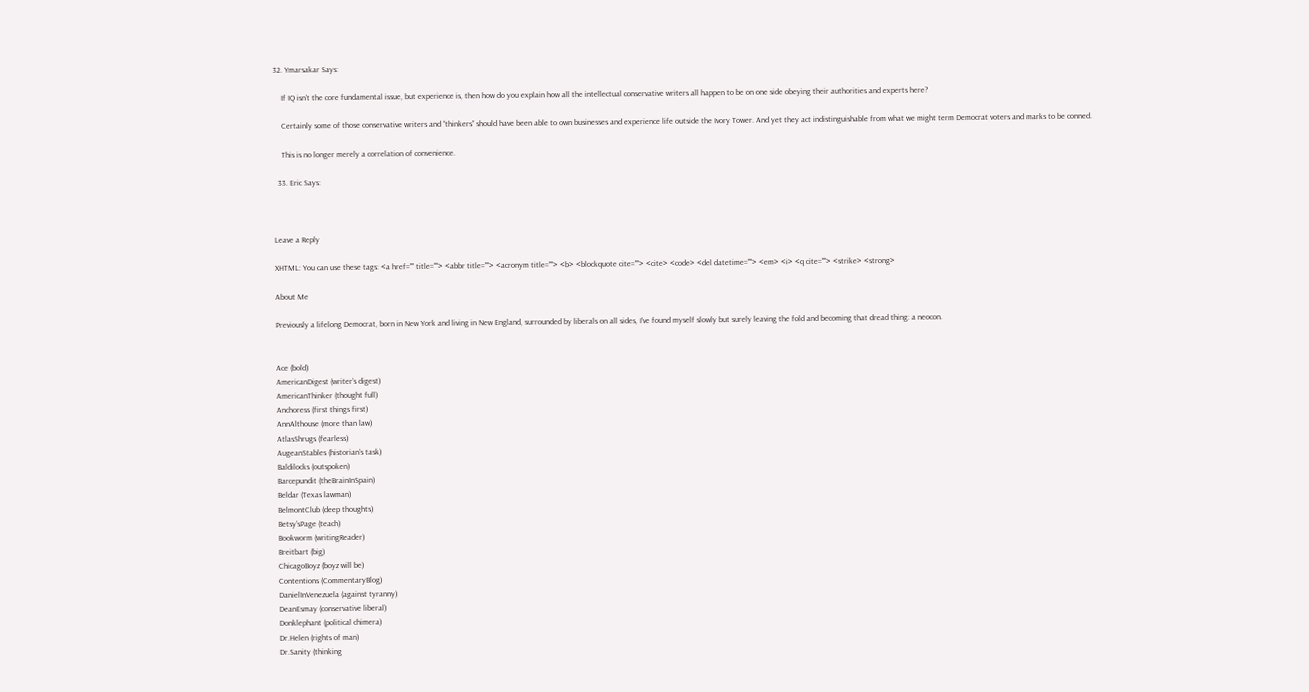32. Ymarsakar Says:

    If IQ isn’t the core fundamental issue, but experience is, then how do you explain how all the intellectual conservative writers all happen to be on one side obeying their authorities and experts here?

    Certainly some of those conservative writers and “thinkers” should have been able to own businesses and experience life outside the Ivory Tower. And yet they act indistinguishable from what we might term Democrat voters and marks to be conned.

    This is no longer merely a correlation of convenience.

  33. Eric Says:



Leave a Reply

XHTML: You can use these tags: <a href="" title=""> <abbr title=""> <acronym title=""> <b> <blockquote cite=""> <cite> <code> <del datetime=""> <em> <i> <q cite=""> <strike> <strong>

About Me

Previously a lifelong Democrat, born in New York and living in New England, surrounded by liberals on all sides, I've found myself slowly but surely leaving the fold and becoming that dread thing: a neocon.


Ace (bold)
AmericanDigest (writer’s digest)
AmericanThinker (thought full)
Anchoress (first things first)
AnnAlthouse (more than law)
AtlasShrugs (fearless)
AugeanStables (historian’s task)
Baldilocks (outspoken)
Barcepundit (theBrainInSpain)
Beldar (Texas lawman)
BelmontClub (deep thoughts)
Betsy’sPage (teach)
Bookworm (writingReader)
Breitbart (big)
ChicagoBoyz (boyz will be)
Contentions (CommentaryBlog)
DanielInVenezuela (against tyranny)
DeanEsmay (conservative liberal)
Donklephant (political chimera)
Dr.Helen (rights of man)
Dr.Sanity (thinking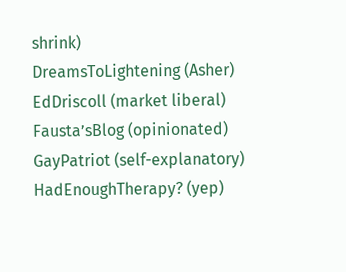shrink)
DreamsToLightening (Asher)
EdDriscoll (market liberal)
Fausta’sBlog (opinionated)
GayPatriot (self-explanatory)
HadEnoughTherapy? (yep)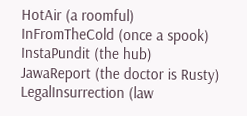HotAir (a roomful)
InFromTheCold (once a spook)
InstaPundit (the hub)
JawaReport (the doctor is Rusty)
LegalInsurrection (law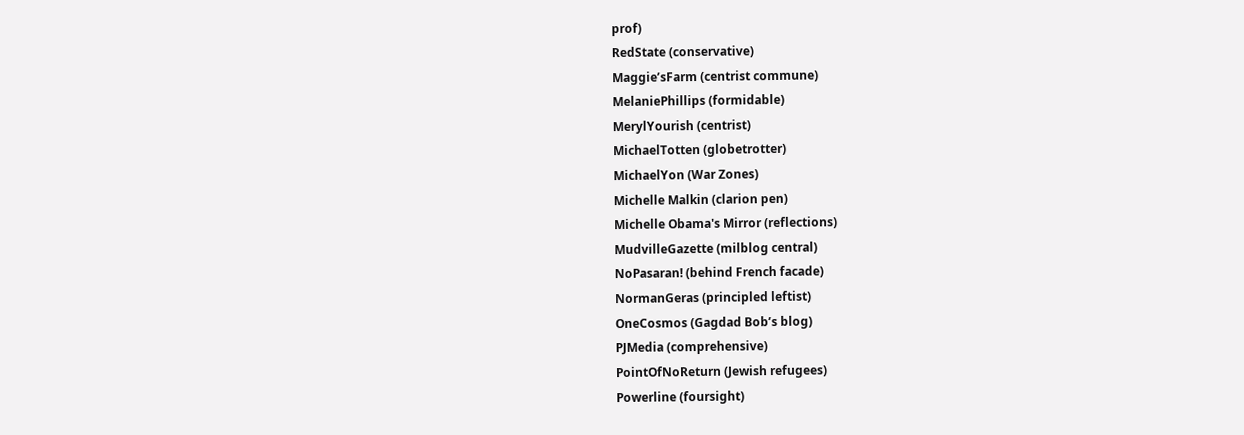prof)
RedState (conservative)
Maggie’sFarm (centrist commune)
MelaniePhillips (formidable)
MerylYourish (centrist)
MichaelTotten (globetrotter)
MichaelYon (War Zones)
Michelle Malkin (clarion pen)
Michelle Obama's Mirror (reflections)
MudvilleGazette (milblog central)
NoPasaran! (behind French facade)
NormanGeras (principled leftist)
OneCosmos (Gagdad Bob’s blog)
PJMedia (comprehensive)
PointOfNoReturn (Jewish refugees)
Powerline (foursight)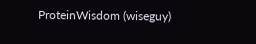ProteinWisdom (wiseguy)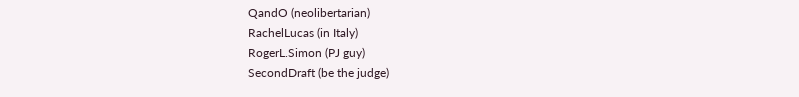QandO (neolibertarian)
RachelLucas (in Italy)
RogerL.Simon (PJ guy)
SecondDraft (be the judge)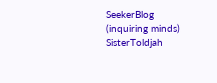SeekerBlog (inquiring minds)
SisterToldjah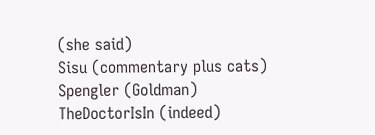(she said)
Sisu (commentary plus cats)
Spengler (Goldman)
TheDoctorIsIn (indeed)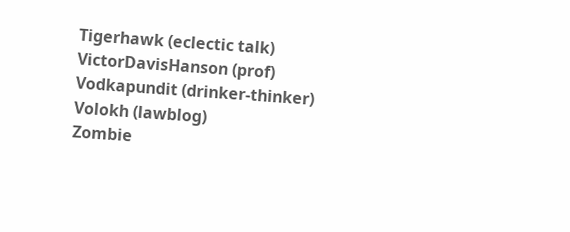Tigerhawk (eclectic talk)
VictorDavisHanson (prof)
Vodkapundit (drinker-thinker)
Volokh (lawblog)
Zombie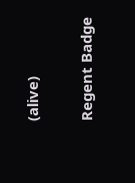(alive)

Regent Badge